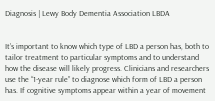Diagnosis | Lewy Body Dementia Association LBDA


It’s important to know which type of LBD a person has, both to tailor treatment to particular symptoms and to understand how the disease will likely progress. Clinicians and researchers use the “1-year rule” to diagnose which form of LBD a person has. If cognitive symptoms appear within a year of movement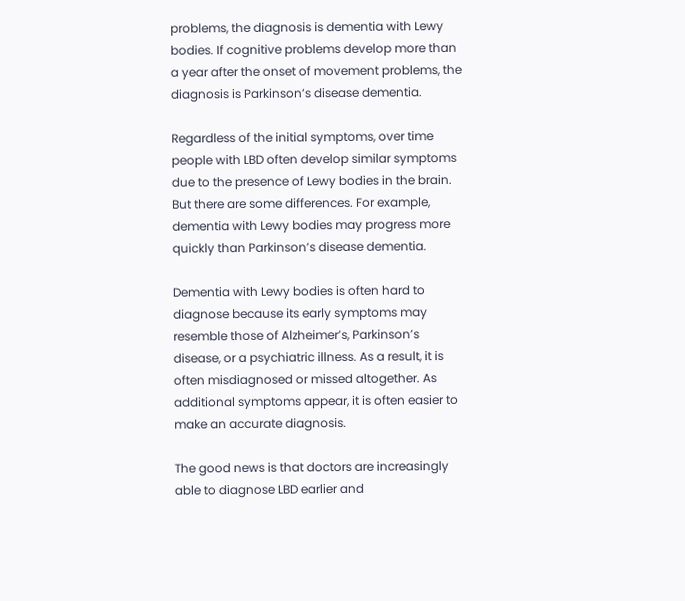problems, the diagnosis is dementia with Lewy bodies. If cognitive problems develop more than a year after the onset of movement problems, the diagnosis is Parkinson’s disease dementia.

Regardless of the initial symptoms, over time people with LBD often develop similar symptoms due to the presence of Lewy bodies in the brain. But there are some differences. For example, dementia with Lewy bodies may progress more quickly than Parkinson’s disease dementia.

Dementia with Lewy bodies is often hard to diagnose because its early symptoms may resemble those of Alzheimer’s, Parkinson’s disease, or a psychiatric illness. As a result, it is often misdiagnosed or missed altogether. As additional symptoms appear, it is often easier to make an accurate diagnosis.

The good news is that doctors are increasingly able to diagnose LBD earlier and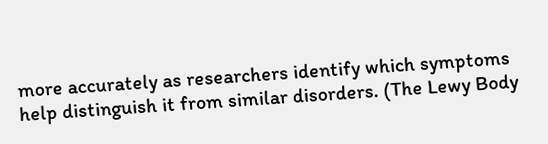more accurately as researchers identify which symptoms help distinguish it from similar disorders. (The Lewy Body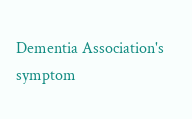Dementia Association's symptom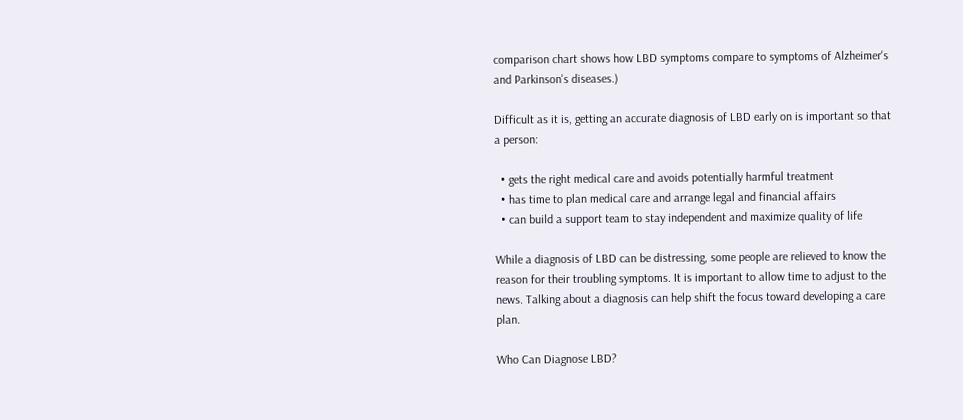comparison chart shows how LBD symptoms compare to symptoms of Alzheimer's and Parkinson's diseases.)

Difficult as it is, getting an accurate diagnosis of LBD early on is important so that a person:

  • gets the right medical care and avoids potentially harmful treatment
  • has time to plan medical care and arrange legal and financial affairs
  • can build a support team to stay independent and maximize quality of life

While a diagnosis of LBD can be distressing, some people are relieved to know the reason for their troubling symptoms. It is important to allow time to adjust to the news. Talking about a diagnosis can help shift the focus toward developing a care plan.

Who Can Diagnose LBD?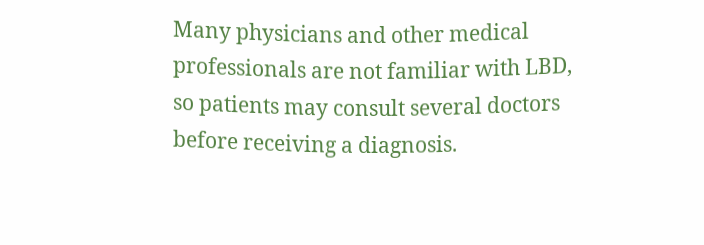Many physicians and other medical professionals are not familiar with LBD, so patients may consult several doctors before receiving a diagnosis.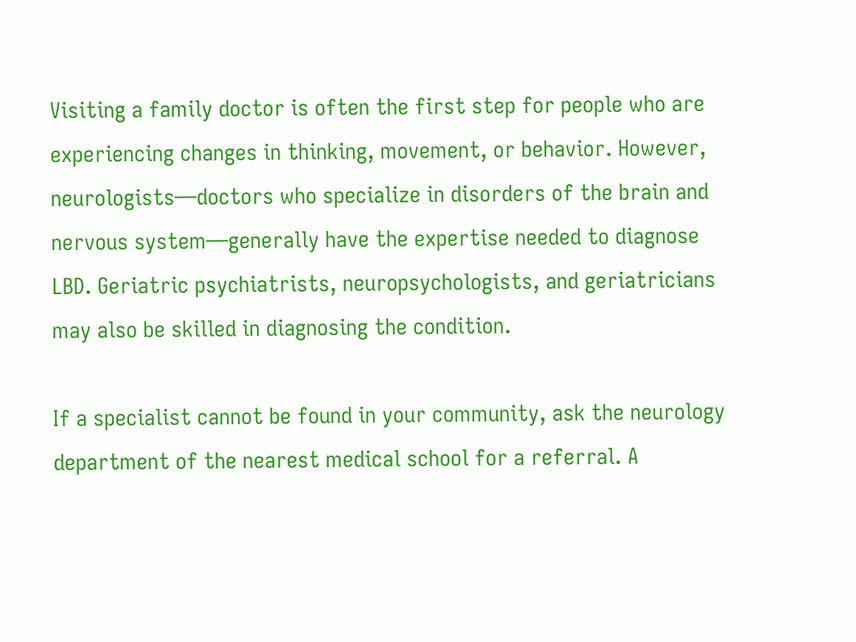Visiting a family doctor is often the first step for people who are experiencing changes in thinking, movement, or behavior. However, neurologists—doctors who specialize in disorders of the brain and nervous system—generally have the expertise needed to diagnose LBD. Geriatric psychiatrists, neuropsychologists, and geriatricians may also be skilled in diagnosing the condition.

If a specialist cannot be found in your community, ask the neurology department of the nearest medical school for a referral. A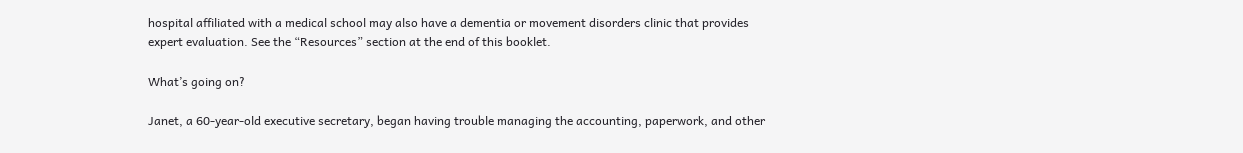hospital affiliated with a medical school may also have a dementia or movement disorders clinic that provides expert evaluation. See the “Resources” section at the end of this booklet.

What’s going on?

Janet, a 60-year-old executive secretary, began having trouble managing the accounting, paperwork, and other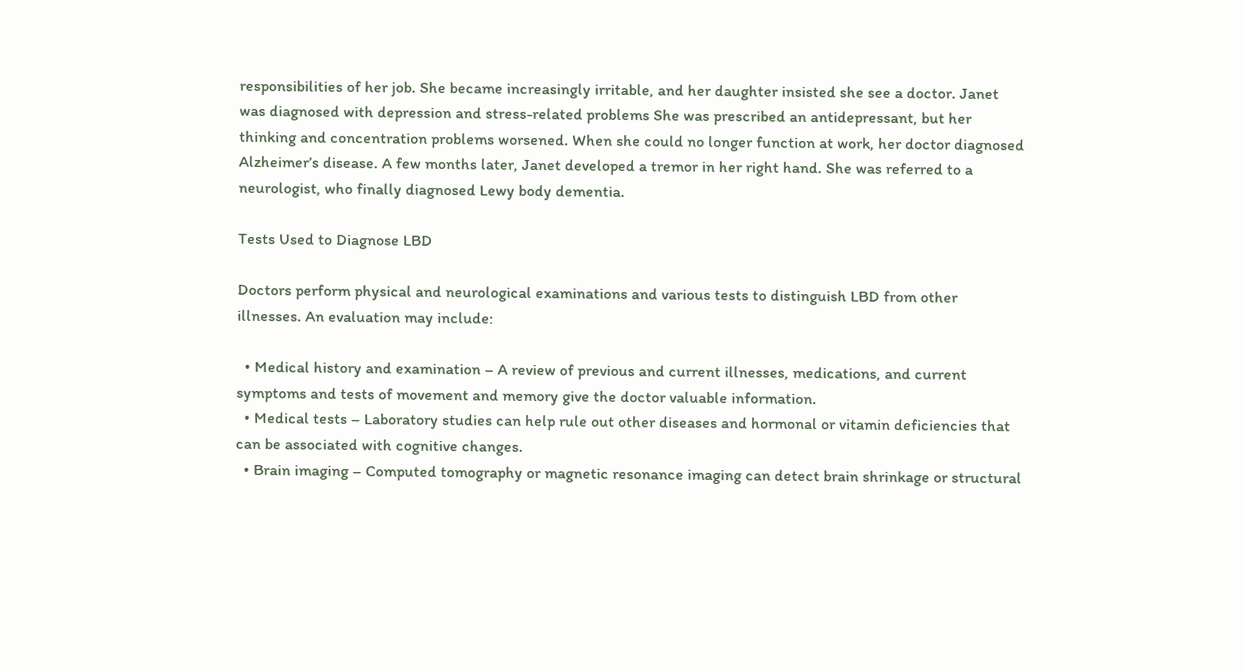responsibilities of her job. She became increasingly irritable, and her daughter insisted she see a doctor. Janet was diagnosed with depression and stress-related problems She was prescribed an antidepressant, but her thinking and concentration problems worsened. When she could no longer function at work, her doctor diagnosed Alzheimer’s disease. A few months later, Janet developed a tremor in her right hand. She was referred to a neurologist, who finally diagnosed Lewy body dementia.

Tests Used to Diagnose LBD

Doctors perform physical and neurological examinations and various tests to distinguish LBD from other illnesses. An evaluation may include:

  • Medical history and examination – A review of previous and current illnesses, medications, and current symptoms and tests of movement and memory give the doctor valuable information.
  • Medical tests – Laboratory studies can help rule out other diseases and hormonal or vitamin deficiencies that can be associated with cognitive changes.
  • Brain imaging – Computed tomography or magnetic resonance imaging can detect brain shrinkage or structural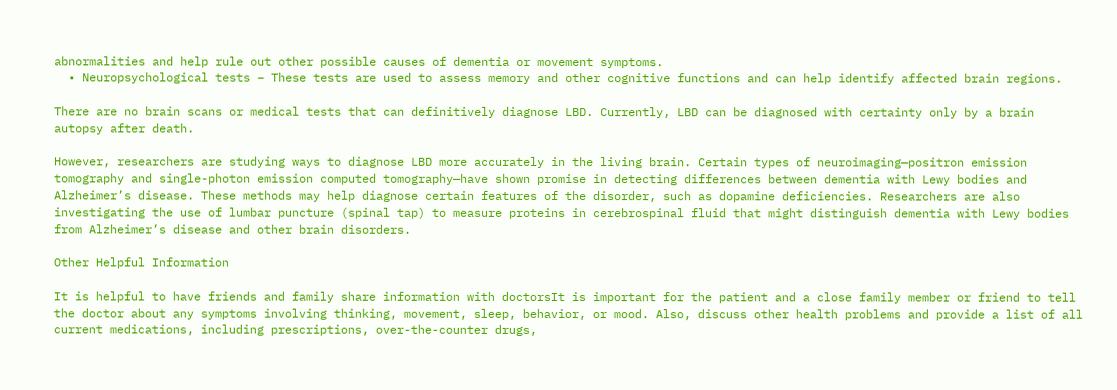abnormalities and help rule out other possible causes of dementia or movement symptoms.
  • Neuropsychological tests – These tests are used to assess memory and other cognitive functions and can help identify affected brain regions.

There are no brain scans or medical tests that can definitively diagnose LBD. Currently, LBD can be diagnosed with certainty only by a brain autopsy after death.

However, researchers are studying ways to diagnose LBD more accurately in the living brain. Certain types of neuroimaging—positron emission tomography and single-photon emission computed tomography—have shown promise in detecting differences between dementia with Lewy bodies and Alzheimer’s disease. These methods may help diagnose certain features of the disorder, such as dopamine deficiencies. Researchers are also investigating the use of lumbar puncture (spinal tap) to measure proteins in cerebrospinal fluid that might distinguish dementia with Lewy bodies from Alzheimer’s disease and other brain disorders.

Other Helpful Information

It is helpful to have friends and family share information with doctorsIt is important for the patient and a close family member or friend to tell the doctor about any symptoms involving thinking, movement, sleep, behavior, or mood. Also, discuss other health problems and provide a list of all current medications, including prescriptions, over-the-counter drugs,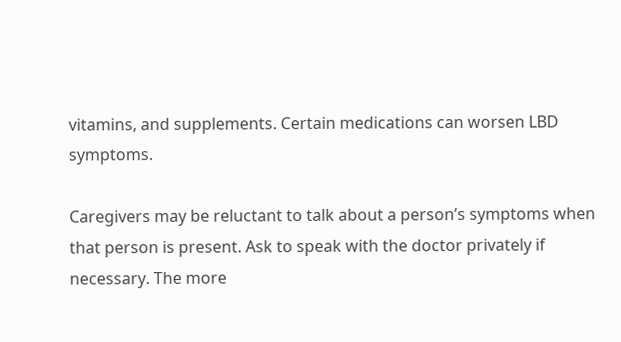vitamins, and supplements. Certain medications can worsen LBD symptoms.

Caregivers may be reluctant to talk about a person’s symptoms when that person is present. Ask to speak with the doctor privately if necessary. The more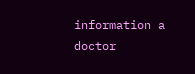information a doctor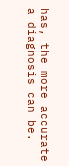has, the more accurate a diagnosis can be.